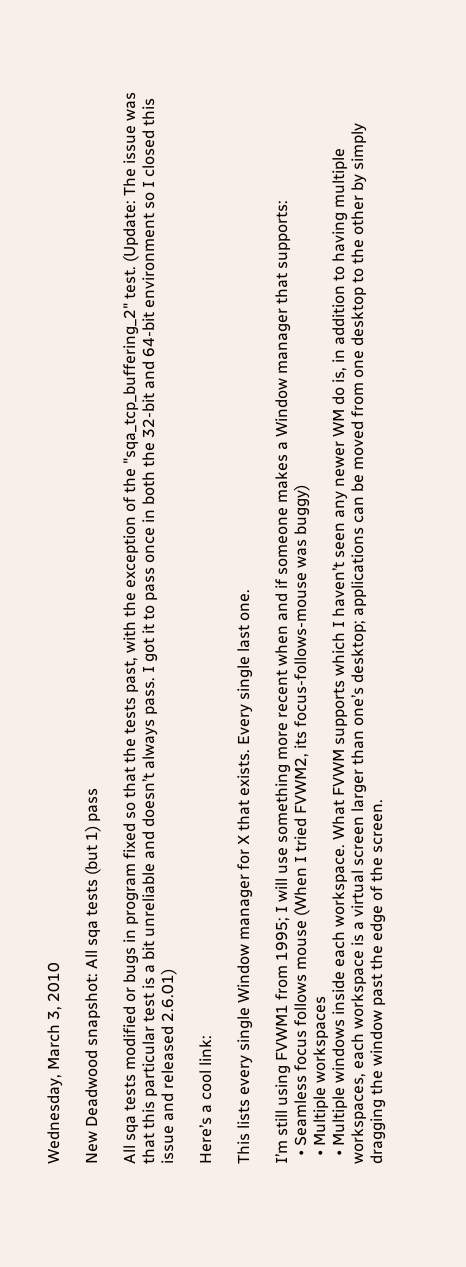Wednesday, March 3, 2010

New Deadwood snapshot: All sqa tests (but 1) pass

All sqa tests modified or bugs in program fixed so that the tests past, with the exception of the "sqa_tcp_buffering_2" test. (Update: The issue was that this particular test is a bit unreliable and doesn’t always pass. I got it to pass once in both the 32-bit and 64-bit environment so I closed this issue and released 2.6.01)

Here’s a cool link:

This lists every single Window manager for X that exists. Every single last one.

I’m still using FVWM1 from 1995; I will use something more recent when and if someone makes a Window manager that supports:
  • Seamless focus follows mouse (When I tried FVWM2, its focus-follows-mouse was buggy)
  • Multiple workspaces
  • Multiple windows inside each workspace. What FVWM supports which I haven’t seen any newer WM do is, in addition to having multiple workspaces, each workspace is a virtual screen larger than one’s desktop; applications can be moved from one desktop to the other by simply dragging the window past the edge of the screen.